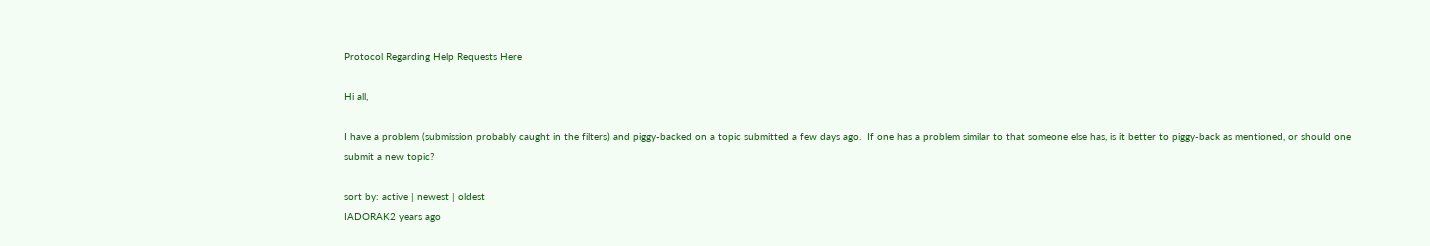Protocol Regarding Help Requests Here

Hi all,

I have a problem (submission probably caught in the filters) and piggy-backed on a topic submitted a few days ago.  If one has a problem similar to that someone else has, is it better to piggy-back as mentioned, or should one submit a new topic?

sort by: active | newest | oldest
IADORAK2 years ago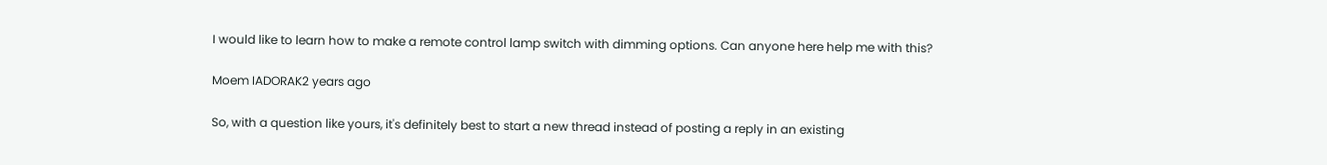I would like to learn how to make a remote control lamp switch with dimming options. Can anyone here help me with this?

Moem IADORAK2 years ago

So, with a question like yours, it's definitely best to start a new thread instead of posting a reply in an existing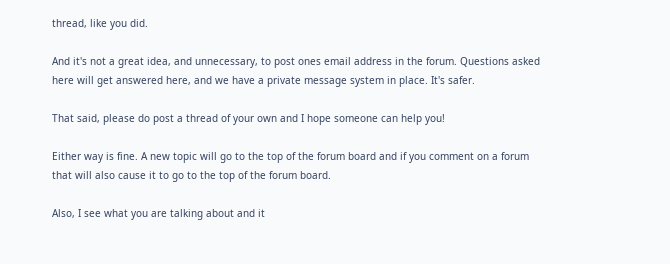thread, like you did.

And it's not a great idea, and unnecessary, to post ones email address in the forum. Questions asked here will get answered here, and we have a private message system in place. It's safer.

That said, please do post a thread of your own and I hope someone can help you!

Either way is fine. A new topic will go to the top of the forum board and if you comment on a forum that will also cause it to go to the top of the forum board.

Also, I see what you are talking about and it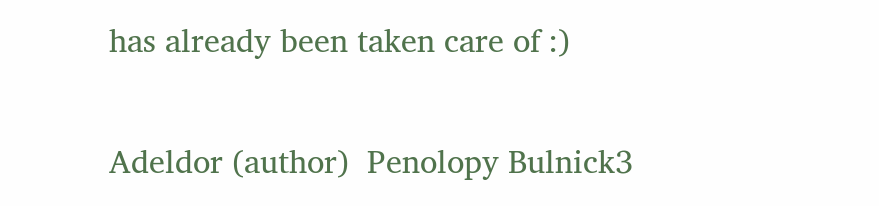has already been taken care of :)

Adeldor (author)  Penolopy Bulnick3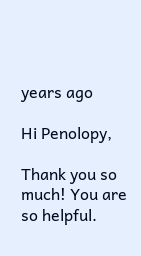years ago

Hi Penolopy,

Thank you so much! You are so helpful.